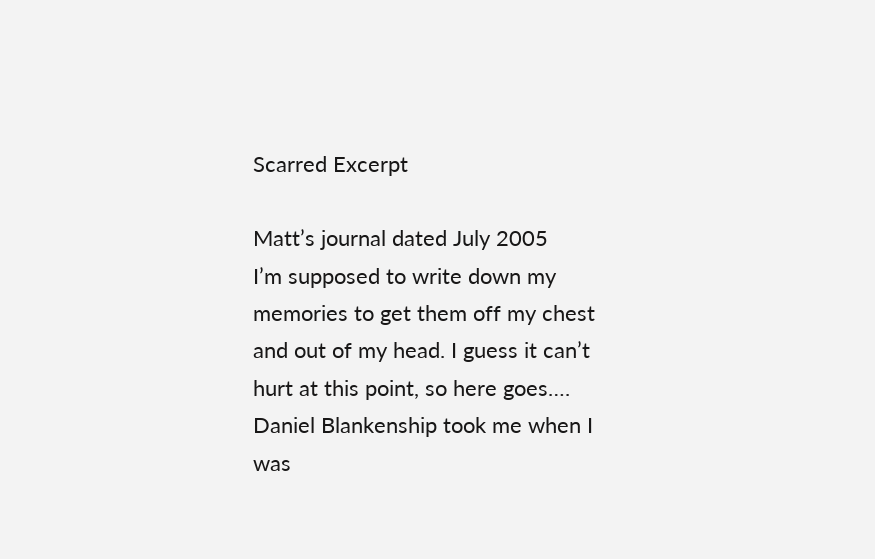Scarred Excerpt

Matt’s journal dated July 2005
I’m supposed to write down my memories to get them off my chest and out of my head. I guess it can’t hurt at this point, so here goes….
Daniel Blankenship took me when I was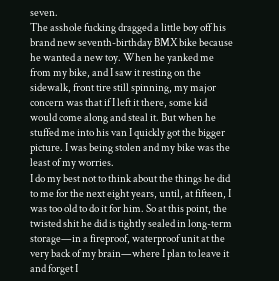seven.
The asshole fucking dragged a little boy off his brand new seventh-birthday BMX bike because he wanted a new toy. When he yanked me from my bike, and I saw it resting on the sidewalk, front tire still spinning, my major concern was that if I left it there, some kid would come along and steal it. But when he stuffed me into his van I quickly got the bigger picture. I was being stolen and my bike was the least of my worries.
I do my best not to think about the things he did to me for the next eight years, until, at fifteen, I was too old to do it for him. So at this point, the twisted shit he did is tightly sealed in long-term storage—in a fireproof, waterproof unit at the very back of my brain—where I plan to leave it and forget I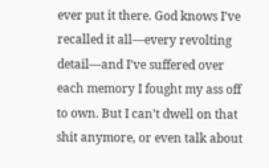ever put it there. God knows I’ve recalled it all—every revolting detail—and I’ve suffered over each memory I fought my ass off to own. But I can’t dwell on that shit anymore, or even talk about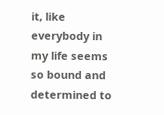it, like everybody in my life seems so bound and determined to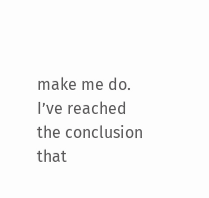make me do.
I’ve reached the conclusion that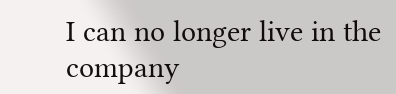I can no longer live in the company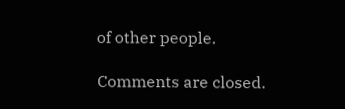of other people.

Comments are closed.